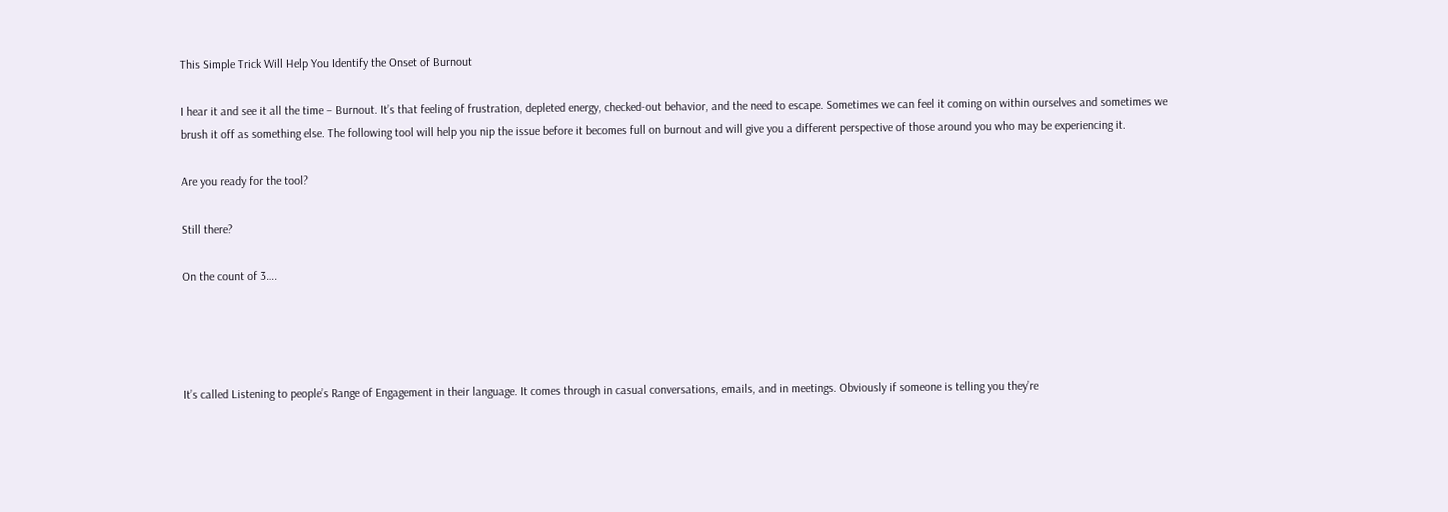This Simple Trick Will Help You Identify the Onset of Burnout

I hear it and see it all the time – Burnout. It’s that feeling of frustration, depleted energy, checked-out behavior, and the need to escape. Sometimes we can feel it coming on within ourselves and sometimes we brush it off as something else. The following tool will help you nip the issue before it becomes full on burnout and will give you a different perspective of those around you who may be experiencing it.

Are you ready for the tool?

Still there?

On the count of 3….




It’s called Listening to people’s Range of Engagement in their language. It comes through in casual conversations, emails, and in meetings. Obviously if someone is telling you they’re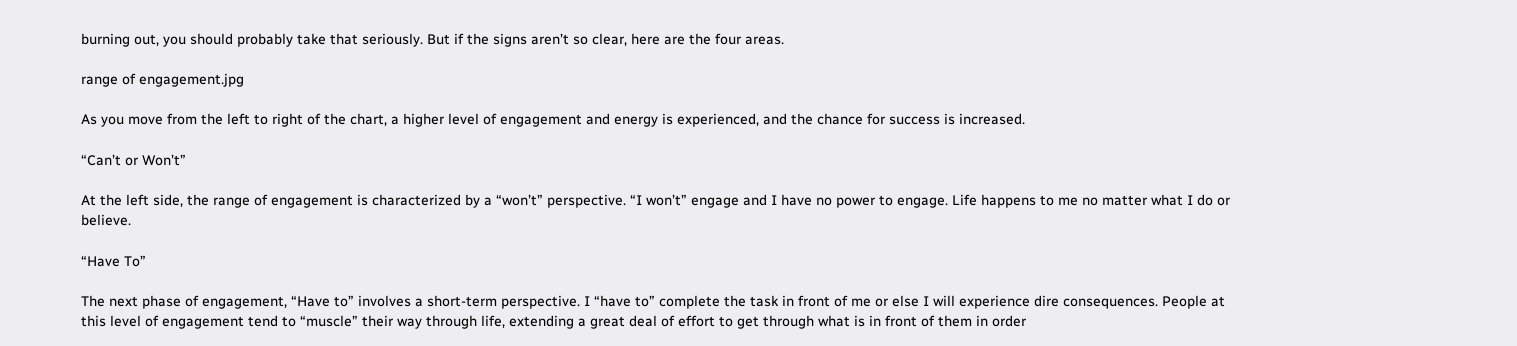burning out, you should probably take that seriously. But if the signs aren’t so clear, here are the four areas.

range of engagement.jpg

As you move from the left to right of the chart, a higher level of engagement and energy is experienced, and the chance for success is increased.

“Can’t or Won’t”

At the left side, the range of engagement is characterized by a “won’t” perspective. “I won’t” engage and I have no power to engage. Life happens to me no matter what I do or believe.

“Have To”

The next phase of engagement, “Have to” involves a short-term perspective. I “have to” complete the task in front of me or else I will experience dire consequences. People at this level of engagement tend to “muscle” their way through life, extending a great deal of effort to get through what is in front of them in order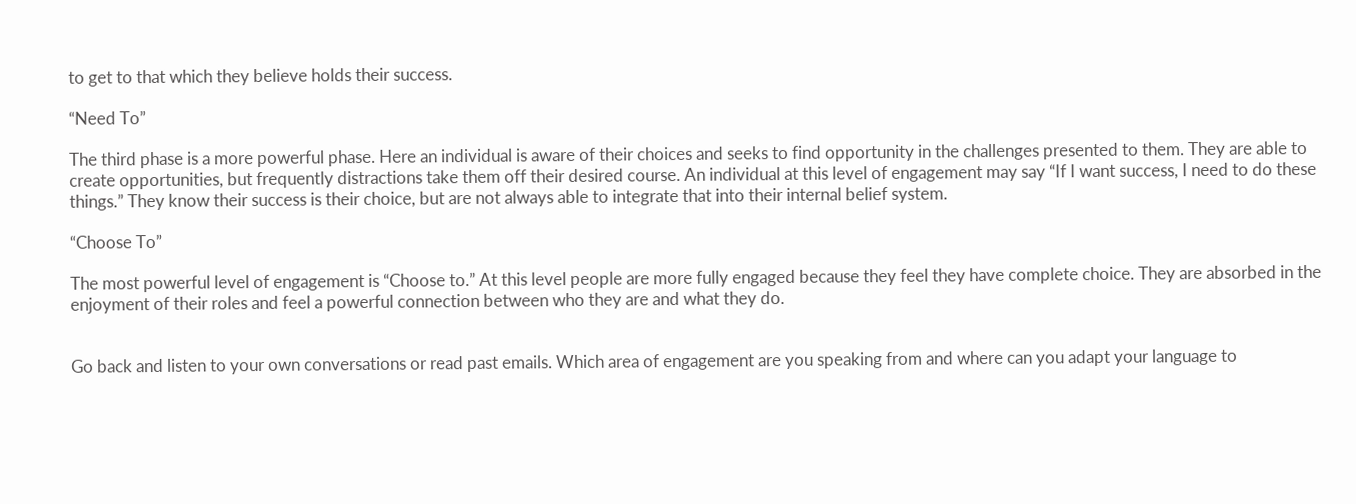to get to that which they believe holds their success.

“Need To”

The third phase is a more powerful phase. Here an individual is aware of their choices and seeks to find opportunity in the challenges presented to them. They are able to create opportunities, but frequently distractions take them off their desired course. An individual at this level of engagement may say “If I want success, I need to do these things.” They know their success is their choice, but are not always able to integrate that into their internal belief system.

“Choose To”

The most powerful level of engagement is “Choose to.” At this level people are more fully engaged because they feel they have complete choice. They are absorbed in the enjoyment of their roles and feel a powerful connection between who they are and what they do.


Go back and listen to your own conversations or read past emails. Which area of engagement are you speaking from and where can you adapt your language to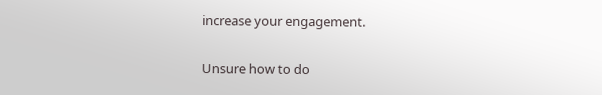increase your engagement.


Unsure how to do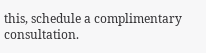this, schedule a complimentary consultation.